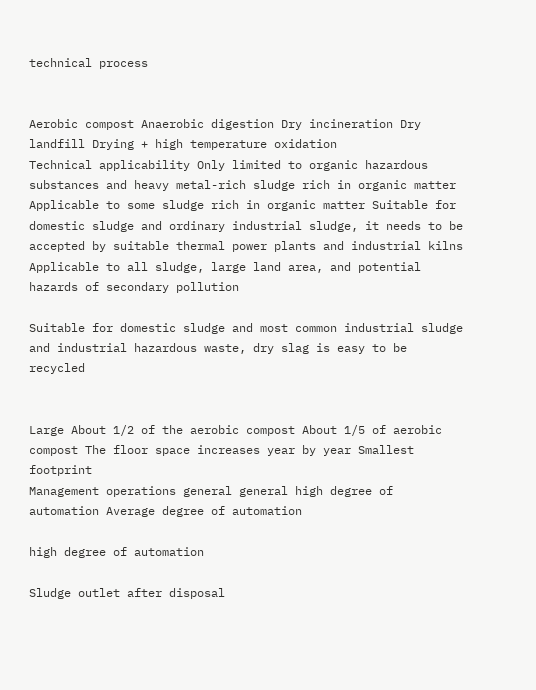technical process


Aerobic compost Anaerobic digestion Dry incineration Dry landfill Drying + high temperature oxidation
Technical applicability Only limited to organic hazardous substances and heavy metal-rich sludge rich in organic matter Applicable to some sludge rich in organic matter Suitable for domestic sludge and ordinary industrial sludge, it needs to be accepted by suitable thermal power plants and industrial kilns Applicable to all sludge, large land area, and potential hazards of secondary pollution

Suitable for domestic sludge and most common industrial sludge and industrial hazardous waste, dry slag is easy to be recycled


Large About 1/2 of the aerobic compost About 1/5 of aerobic compost The floor space increases year by year Smallest footprint
Management operations general general high degree of automation Average degree of automation

high degree of automation

Sludge outlet after disposal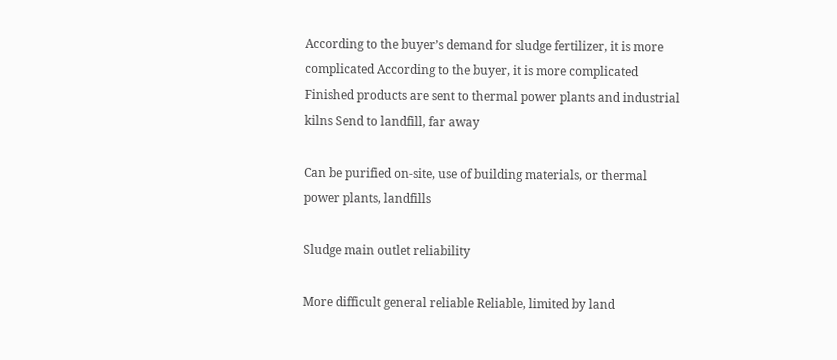According to the buyer’s demand for sludge fertilizer, it is more complicated According to the buyer, it is more complicated Finished products are sent to thermal power plants and industrial kilns Send to landfill, far away

Can be purified on-site, use of building materials, or thermal power plants, landfills

Sludge main outlet reliability

More difficult general reliable Reliable, limited by land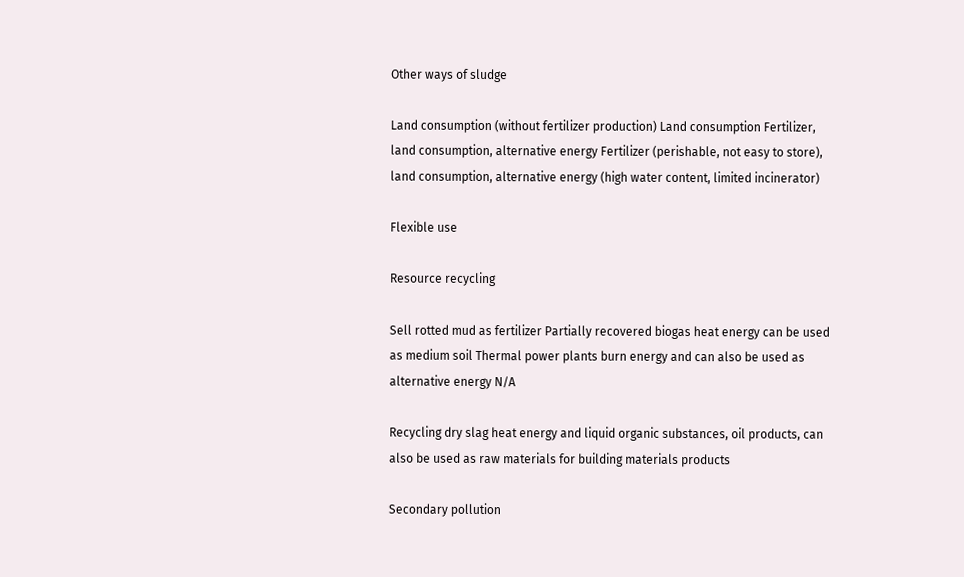Other ways of sludge

Land consumption (without fertilizer production) Land consumption Fertilizer, land consumption, alternative energy Fertilizer (perishable, not easy to store), land consumption, alternative energy (high water content, limited incinerator)

Flexible use

Resource recycling

Sell rotted mud as fertilizer Partially recovered biogas heat energy can be used as medium soil Thermal power plants burn energy and can also be used as alternative energy N/A

Recycling dry slag heat energy and liquid organic substances, oil products, can also be used as raw materials for building materials products

Secondary pollution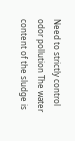Need to strictly control odor pollution The water content of the sludge is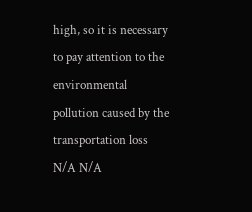high, so it is necessary to pay attention to the environmental pollution caused by the transportation loss N/A N/A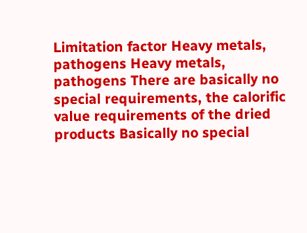Limitation factor Heavy metals, pathogens Heavy metals, pathogens There are basically no special requirements, the calorific value requirements of the dried products Basically no special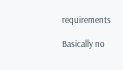requirements

Basically no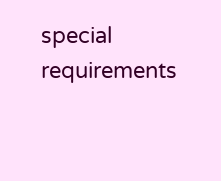special requirements